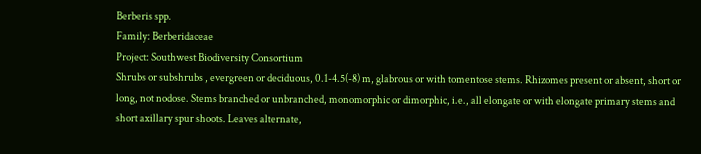Berberis spp.
Family: Berberidaceae
Project: Southwest Biodiversity Consortium
Shrubs or subshrubs , evergreen or deciduous, 0.1-4.5(-8) m, glabrous or with tomentose stems. Rhizomes present or absent, short or long, not nodose. Stems branched or unbranched, monomorphic or dimorphic, i.e., all elongate or with elongate primary stems and short axillary spur shoots. Leaves alternate,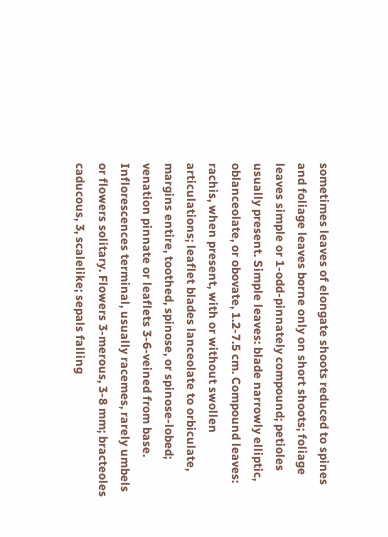sometimes leaves of elongate shoots reduced to spines and foliage leaves borne only on short shoots; foliage leaves simple or 1-odd-pinnately compound; petioles usually present. Simple leaves: blade narrowly elliptic, oblanceolate, or obovate, 1.2-7.5 cm. Compound leaves: rachis, when present, with or without swollen articulations; leaflet blades lanceolate to orbiculate, margins entire, toothed, spinose, or spinose-lobed; venation pinnate or leaflets 3-6-veined from base. Inflorescences terminal, usually racemes, rarely umbels or flowers solitary. Flowers 3-merous, 3-8 mm; bracteoles caducous, 3, scalelike; sepals falling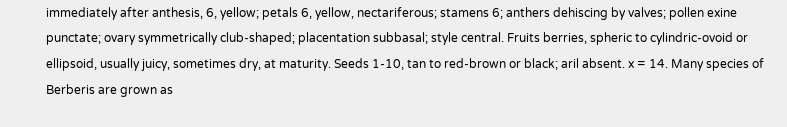immediately after anthesis, 6, yellow; petals 6, yellow, nectariferous; stamens 6; anthers dehiscing by valves; pollen exine punctate; ovary symmetrically club-shaped; placentation subbasal; style central. Fruits berries, spheric to cylindric-ovoid or ellipsoid, usually juicy, sometimes dry, at maturity. Seeds 1-10, tan to red-brown or black; aril absent. x = 14. Many species of Berberis are grown as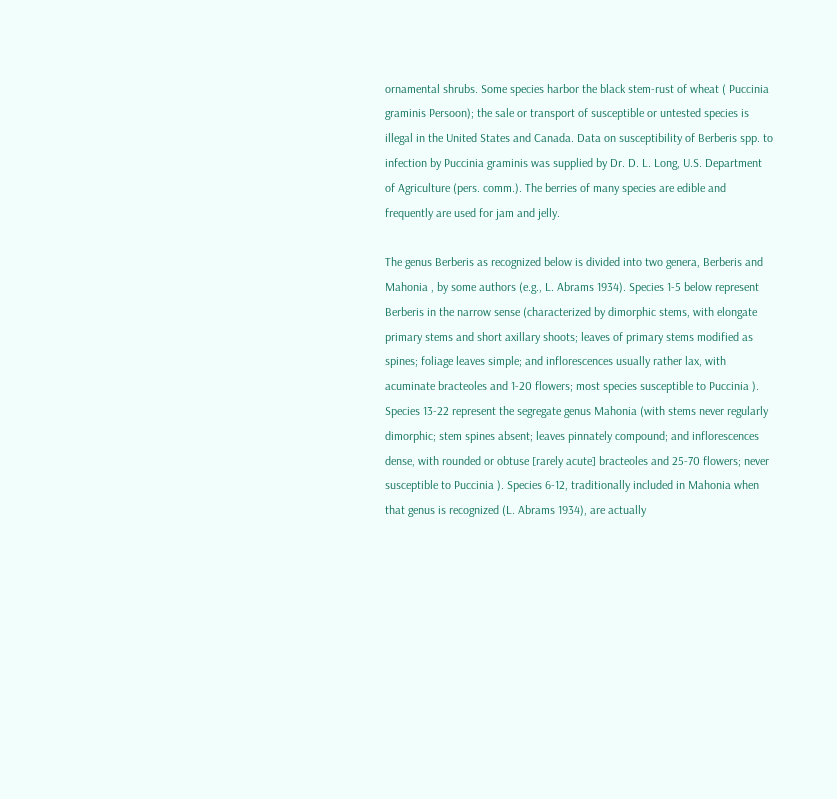ornamental shrubs. Some species harbor the black stem-rust of wheat ( Puccinia graminis Persoon); the sale or transport of susceptible or untested species is illegal in the United States and Canada. Data on susceptibility of Berberis spp. to infection by Puccinia graminis was supplied by Dr. D. L. Long, U.S. Department of Agriculture (pers. comm.). The berries of many species are edible and frequently are used for jam and jelly.

The genus Berberis as recognized below is divided into two genera, Berberis and Mahonia , by some authors (e.g., L. Abrams 1934). Species 1-5 below represent Berberis in the narrow sense (characterized by dimorphic stems, with elongate primary stems and short axillary shoots; leaves of primary stems modified as spines; foliage leaves simple; and inflorescences usually rather lax, with acuminate bracteoles and 1-20 flowers; most species susceptible to Puccinia ). Species 13-22 represent the segregate genus Mahonia (with stems never regularly dimorphic; stem spines absent; leaves pinnately compound; and inflorescences dense, with rounded or obtuse [rarely acute] bracteoles and 25-70 flowers; never susceptible to Puccinia ). Species 6-12, traditionally included in Mahonia when that genus is recognized (L. Abrams 1934), are actually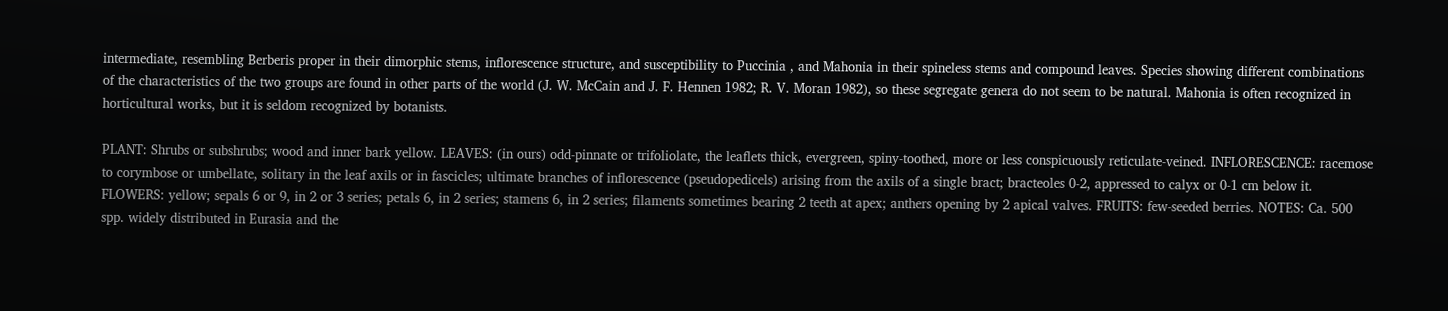intermediate, resembling Berberis proper in their dimorphic stems, inflorescence structure, and susceptibility to Puccinia , and Mahonia in their spineless stems and compound leaves. Species showing different combinations of the characteristics of the two groups are found in other parts of the world (J. W. McCain and J. F. Hennen 1982; R. V. Moran 1982), so these segregate genera do not seem to be natural. Mahonia is often recognized in horticultural works, but it is seldom recognized by botanists.

PLANT: Shrubs or subshrubs; wood and inner bark yellow. LEAVES: (in ours) odd-pinnate or trifoliolate, the leaflets thick, evergreen, spiny-toothed, more or less conspicuously reticulate-veined. INFLORESCENCE: racemose to corymbose or umbellate, solitary in the leaf axils or in fascicles; ultimate branches of inflorescence (pseudopedicels) arising from the axils of a single bract; bracteoles 0-2, appressed to calyx or 0-1 cm below it. FLOWERS: yellow; sepals 6 or 9, in 2 or 3 series; petals 6, in 2 series; stamens 6, in 2 series; filaments sometimes bearing 2 teeth at apex; anthers opening by 2 apical valves. FRUITS: few-seeded berries. NOTES: Ca. 500 spp. widely distributed in Eurasia and the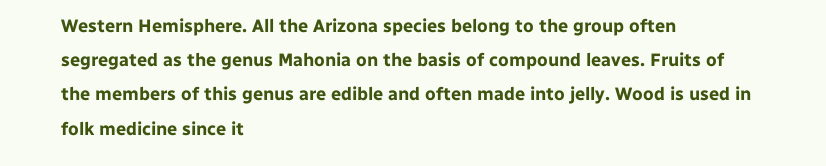Western Hemisphere. All the Arizona species belong to the group often segregated as the genus Mahonia on the basis of compound leaves. Fruits of the members of this genus are edible and often made into jelly. Wood is used in folk medicine since it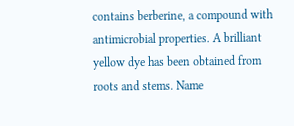contains berberine, a compound with antimicrobial properties. A brilliant yellow dye has been obtained from roots and stems. Name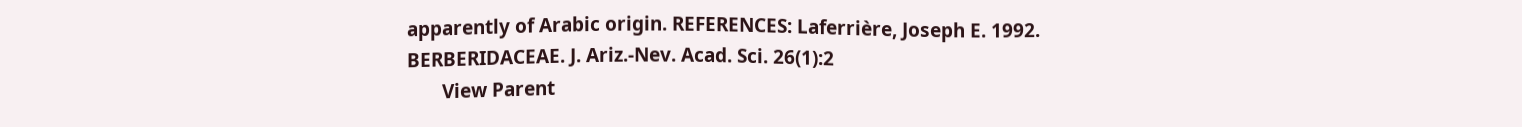apparently of Arabic origin. REFERENCES: Laferrière, Joseph E. 1992. BERBERIDACEAE. J. Ariz.-Nev. Acad. Sci. 26(1):2
       View Parent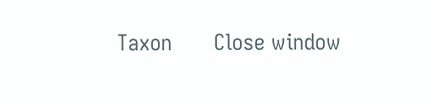Taxon       Close window